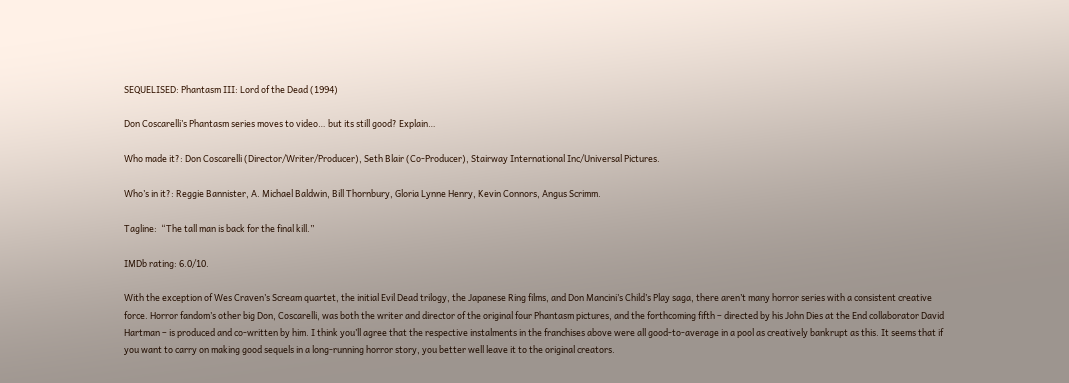SEQUELISED: Phantasm III: Lord of the Dead (1994)

Don Coscarelli’s Phantasm series moves to video… but its still good? Explain…

Who made it?: Don Coscarelli (Director/Writer/Producer), Seth Blair (Co-Producer), Stairway International Inc/Universal Pictures.

Who’s in it?: Reggie Bannister, A. Michael Baldwin, Bill Thornbury, Gloria Lynne Henry, Kevin Connors, Angus Scrimm.

Tagline:  “The tall man is back for the final kill.”

IMDb rating: 6.0/10.

With the exception of Wes Craven’s Scream quartet, the initial Evil Dead trilogy, the Japanese Ring films, and Don Mancini’s Child’s Play saga, there aren’t many horror series with a consistent creative force. Horror fandom’s other big Don, Coscarelli, was both the writer and director of the original four Phantasm pictures, and the forthcoming fifth – directed by his John Dies at the End collaborator David Hartman – is produced and co-written by him. I think you’ll agree that the respective instalments in the franchises above were all good-to-average in a pool as creatively bankrupt as this. It seems that if you want to carry on making good sequels in a long-running horror story, you better well leave it to the original creators.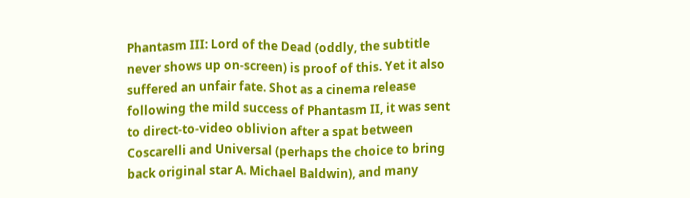Phantasm III: Lord of the Dead (oddly, the subtitle never shows up on-screen) is proof of this. Yet it also suffered an unfair fate. Shot as a cinema release following the mild success of Phantasm II, it was sent to direct-to-video oblivion after a spat between Coscarelli and Universal (perhaps the choice to bring back original star A. Michael Baldwin), and many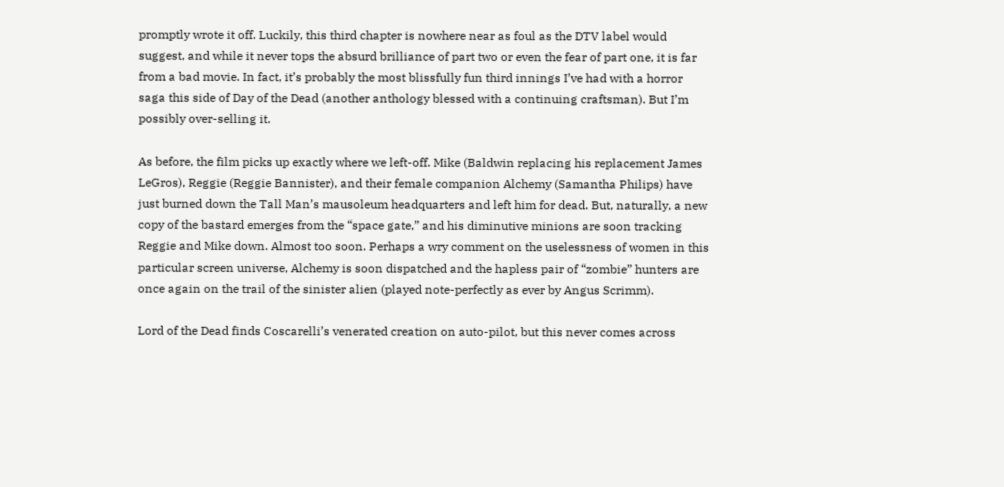promptly wrote it off. Luckily, this third chapter is nowhere near as foul as the DTV label would suggest, and while it never tops the absurd brilliance of part two or even the fear of part one, it is far from a bad movie. In fact, it’s probably the most blissfully fun third innings I’ve had with a horror saga this side of Day of the Dead (another anthology blessed with a continuing craftsman). But I’m possibly over-selling it.

As before, the film picks up exactly where we left-off. Mike (Baldwin replacing his replacement James LeGros), Reggie (Reggie Bannister), and their female companion Alchemy (Samantha Philips) have just burned down the Tall Man’s mausoleum headquarters and left him for dead. But, naturally, a new copy of the bastard emerges from the “space gate,” and his diminutive minions are soon tracking Reggie and Mike down. Almost too soon. Perhaps a wry comment on the uselessness of women in this particular screen universe, Alchemy is soon dispatched and the hapless pair of “zombie” hunters are once again on the trail of the sinister alien (played note-perfectly as ever by Angus Scrimm).

Lord of the Dead finds Coscarelli’s venerated creation on auto-pilot, but this never comes across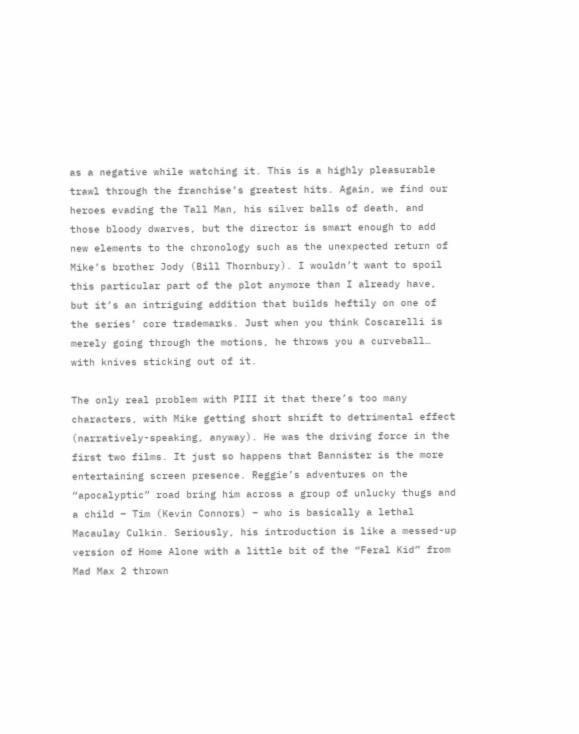as a negative while watching it. This is a highly pleasurable trawl through the franchise’s greatest hits. Again, we find our heroes evading the Tall Man, his silver balls of death, and those bloody dwarves, but the director is smart enough to add new elements to the chronology such as the unexpected return of Mike’s brother Jody (Bill Thornbury). I wouldn’t want to spoil this particular part of the plot anymore than I already have, but it’s an intriguing addition that builds heftily on one of the series’ core trademarks. Just when you think Coscarelli is merely going through the motions, he throws you a curveball… with knives sticking out of it.

The only real problem with PIII it that there’s too many characters, with Mike getting short shrift to detrimental effect (narratively-speaking, anyway). He was the driving force in the first two films. It just so happens that Bannister is the more entertaining screen presence. Reggie’s adventures on the “apocalyptic” road bring him across a group of unlucky thugs and a child – Tim (Kevin Connors) – who is basically a lethal Macaulay Culkin. Seriously, his introduction is like a messed-up version of Home Alone with a little bit of the “Feral Kid” from Mad Max 2 thrown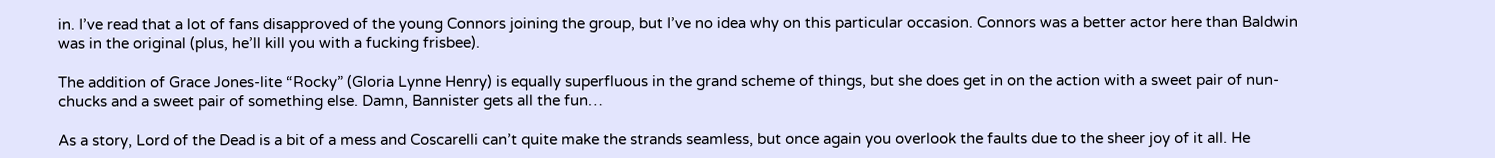in. I’ve read that a lot of fans disapproved of the young Connors joining the group, but I’ve no idea why on this particular occasion. Connors was a better actor here than Baldwin was in the original (plus, he’ll kill you with a fucking frisbee).

The addition of Grace Jones-lite “Rocky” (Gloria Lynne Henry) is equally superfluous in the grand scheme of things, but she does get in on the action with a sweet pair of nun-chucks and a sweet pair of something else. Damn, Bannister gets all the fun…

As a story, Lord of the Dead is a bit of a mess and Coscarelli can’t quite make the strands seamless, but once again you overlook the faults due to the sheer joy of it all. He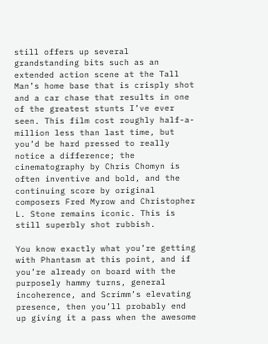still offers up several grandstanding bits such as an extended action scene at the Tall Man’s home base that is crisply shot and a car chase that results in one of the greatest stunts I’ve ever seen. This film cost roughly half-a-million less than last time, but you’d be hard pressed to really notice a difference; the cinematography by Chris Chomyn is often inventive and bold, and the continuing score by original composers Fred Myrow and Christopher L. Stone remains iconic. This is still superbly shot rubbish.

You know exactly what you’re getting with Phantasm at this point, and if you’re already on board with the purposely hammy turns, general incoherence, and Scrimm’s elevating presence, then you’ll probably end up giving it a pass when the awesome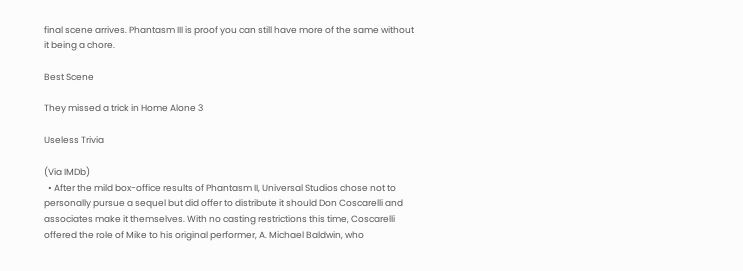final scene arrives. Phantasm III is proof you can still have more of the same without it being a chore.

Best Scene

They missed a trick in Home Alone 3

Useless Trivia

(Via IMDb)
  • After the mild box-office results of Phantasm II, Universal Studios chose not to personally pursue a sequel but did offer to distribute it should Don Coscarelli and associates make it themselves. With no casting restrictions this time, Coscarelli offered the role of Mike to his original performer, A. Michael Baldwin, who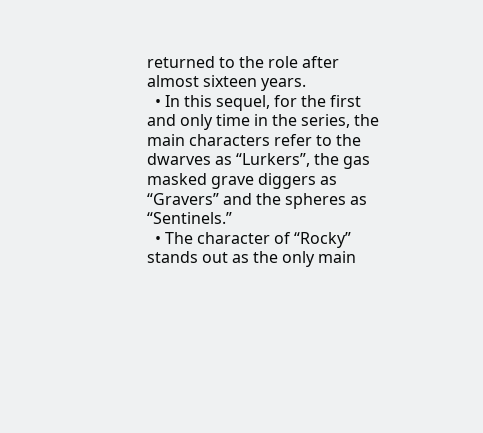returned to the role after almost sixteen years.
  • In this sequel, for the first and only time in the series, the main characters refer to the dwarves as “Lurkers”, the gas masked grave diggers as “Gravers” and the spheres as “Sentinels.”
  • The character of “Rocky” stands out as the only main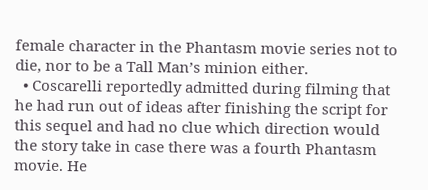female character in the Phantasm movie series not to die, nor to be a Tall Man’s minion either.
  • Coscarelli reportedly admitted during filming that he had run out of ideas after finishing the script for this sequel and had no clue which direction would the story take in case there was a fourth Phantasm movie. He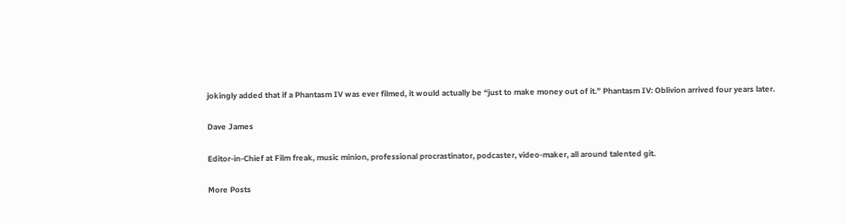jokingly added that if a Phantasm IV was ever filmed, it would actually be “just to make money out of it.” Phantasm IV: Oblivion arrived four years later.

Dave James

Editor-in-Chief at Film freak, music minion, professional procrastinator, podcaster, video-maker, all around talented git.

More Posts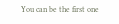You can be the first one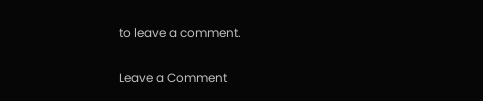to leave a comment.

Leave a Comment